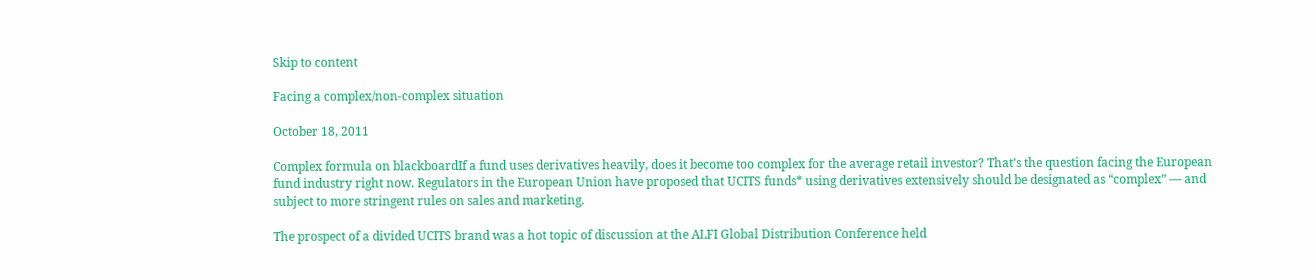Skip to content

Facing a complex/non-complex situation

October 18, 2011

Complex formula on blackboardIf a fund uses derivatives heavily, does it become too complex for the average retail investor? That’s the question facing the European fund industry right now. Regulators in the European Union have proposed that UCITS funds* using derivatives extensively should be designated as “complex” — and subject to more stringent rules on sales and marketing.

The prospect of a divided UCITS brand was a hot topic of discussion at the ALFI Global Distribution Conference held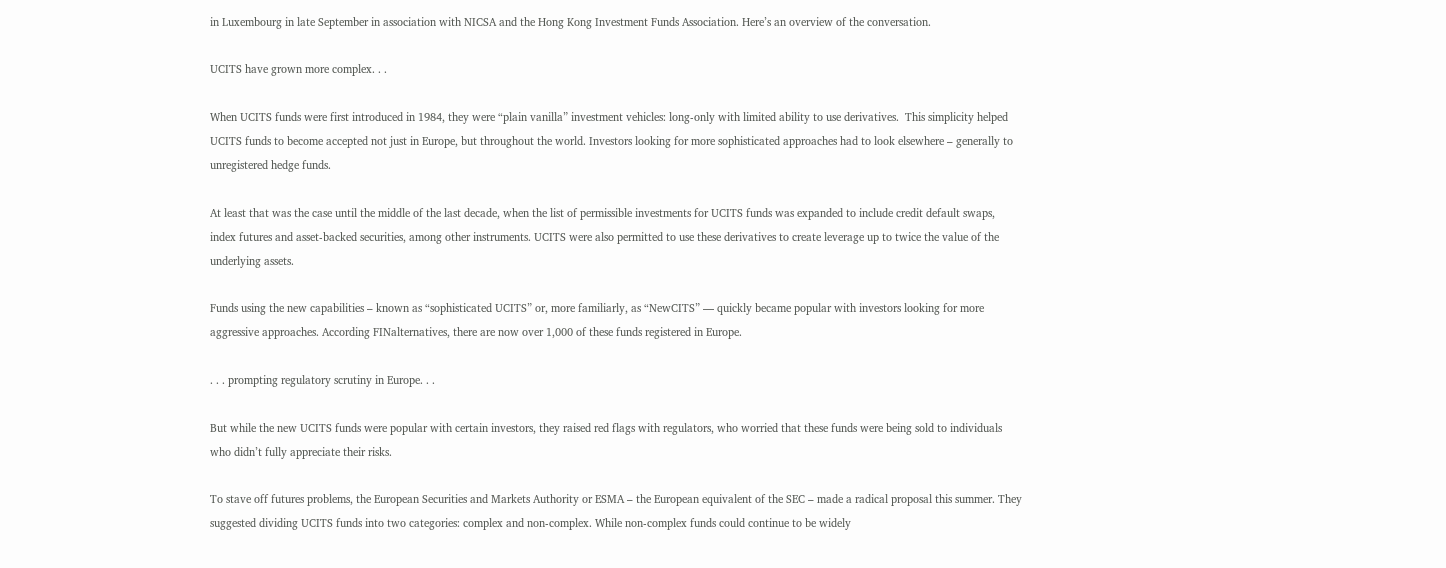in Luxembourg in late September in association with NICSA and the Hong Kong Investment Funds Association. Here’s an overview of the conversation.

UCITS have grown more complex. . .

When UCITS funds were first introduced in 1984, they were “plain vanilla” investment vehicles: long-only with limited ability to use derivatives.  This simplicity helped UCITS funds to become accepted not just in Europe, but throughout the world. Investors looking for more sophisticated approaches had to look elsewhere – generally to unregistered hedge funds.

At least that was the case until the middle of the last decade, when the list of permissible investments for UCITS funds was expanded to include credit default swaps, index futures and asset-backed securities, among other instruments. UCITS were also permitted to use these derivatives to create leverage up to twice the value of the underlying assets.

Funds using the new capabilities – known as “sophisticated UCITS” or, more familiarly, as “NewCITS” — quickly became popular with investors looking for more aggressive approaches. According FINalternatives, there are now over 1,000 of these funds registered in Europe.

. . . prompting regulatory scrutiny in Europe. . .

But while the new UCITS funds were popular with certain investors, they raised red flags with regulators, who worried that these funds were being sold to individuals who didn’t fully appreciate their risks.

To stave off futures problems, the European Securities and Markets Authority or ESMA – the European equivalent of the SEC – made a radical proposal this summer. They suggested dividing UCITS funds into two categories: complex and non-complex. While non-complex funds could continue to be widely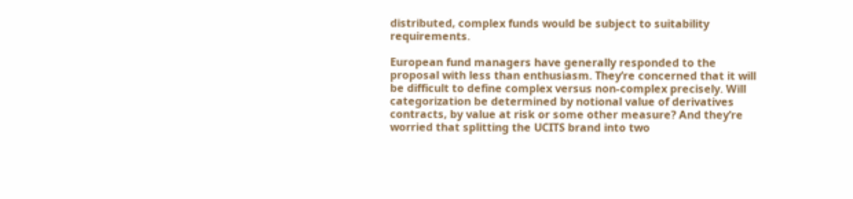distributed, complex funds would be subject to suitability requirements.

European fund managers have generally responded to the proposal with less than enthusiasm. They’re concerned that it will be difficult to define complex versus non-complex precisely. Will categorization be determined by notional value of derivatives contracts, by value at risk or some other measure? And they’re worried that splitting the UCITS brand into two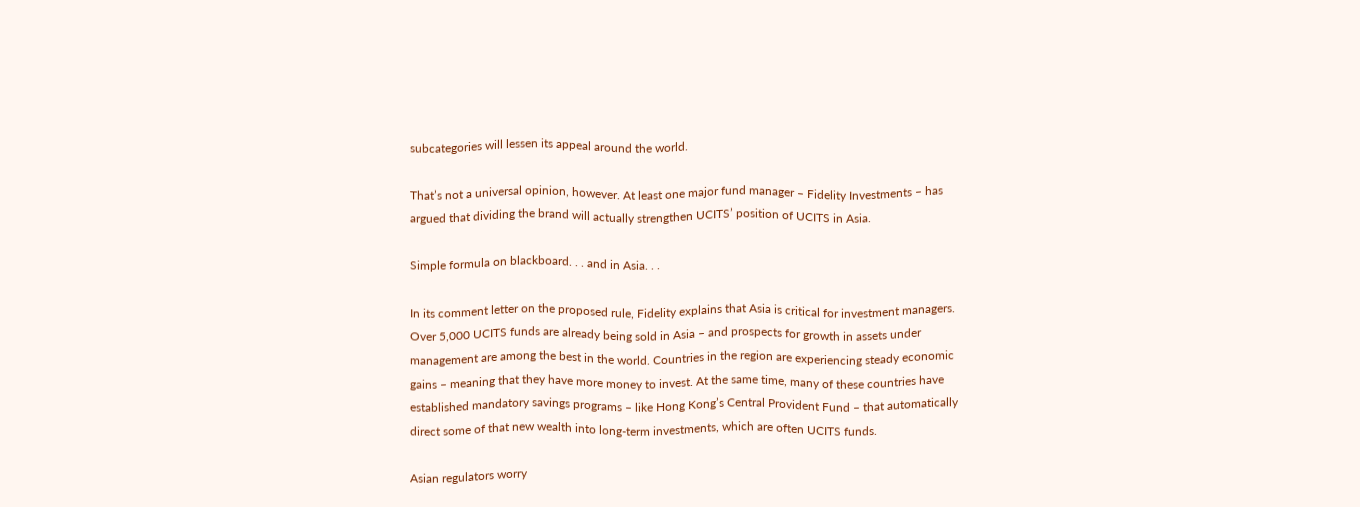subcategories will lessen its appeal around the world.

That’s not a universal opinion, however. At least one major fund manager – Fidelity Investments – has argued that dividing the brand will actually strengthen UCITS’ position of UCITS in Asia.

Simple formula on blackboard. . . and in Asia. . .

In its comment letter on the proposed rule, Fidelity explains that Asia is critical for investment managers. Over 5,000 UCITS funds are already being sold in Asia – and prospects for growth in assets under management are among the best in the world. Countries in the region are experiencing steady economic gains – meaning that they have more money to invest. At the same time, many of these countries have established mandatory savings programs – like Hong Kong’s Central Provident Fund – that automatically direct some of that new wealth into long-term investments, which are often UCITS funds.

Asian regulators worry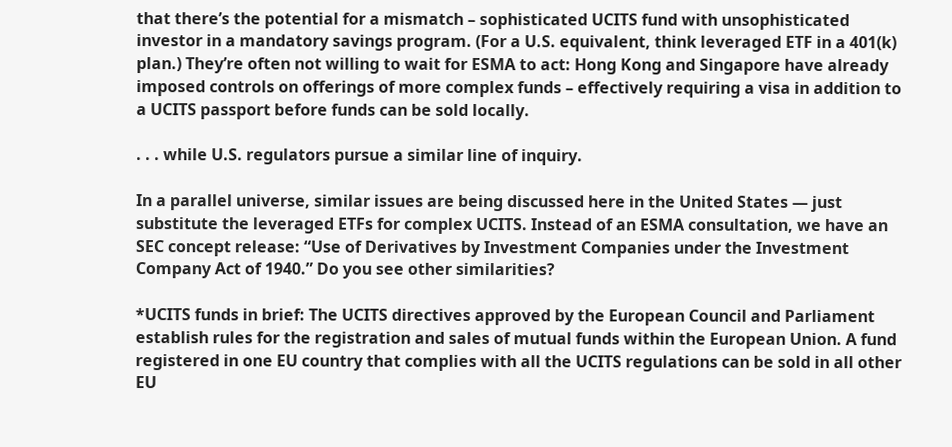that there’s the potential for a mismatch – sophisticated UCITS fund with unsophisticated investor in a mandatory savings program. (For a U.S. equivalent, think leveraged ETF in a 401(k) plan.) They’re often not willing to wait for ESMA to act: Hong Kong and Singapore have already imposed controls on offerings of more complex funds – effectively requiring a visa in addition to a UCITS passport before funds can be sold locally.

. . . while U.S. regulators pursue a similar line of inquiry.

In a parallel universe, similar issues are being discussed here in the United States — just substitute the leveraged ETFs for complex UCITS. Instead of an ESMA consultation, we have an SEC concept release: “Use of Derivatives by Investment Companies under the Investment Company Act of 1940.” Do you see other similarities?

*UCITS funds in brief: The UCITS directives approved by the European Council and Parliament establish rules for the registration and sales of mutual funds within the European Union. A fund registered in one EU country that complies with all the UCITS regulations can be sold in all other EU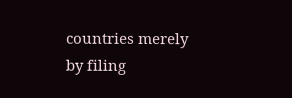countries merely by filing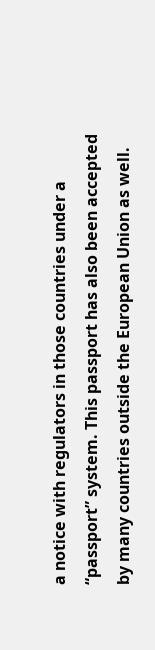a notice with regulators in those countries under a “passport” system. This passport has also been accepted by many countries outside the European Union as well.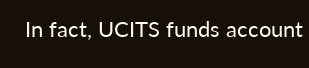In fact, UCITS funds account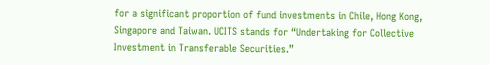for a significant proportion of fund investments in Chile, Hong Kong, Singapore and Taiwan. UCITS stands for “Undertaking for Collective Investment in Transferable Securities.”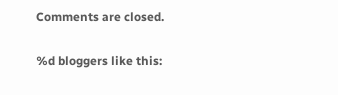Comments are closed.

%d bloggers like this: